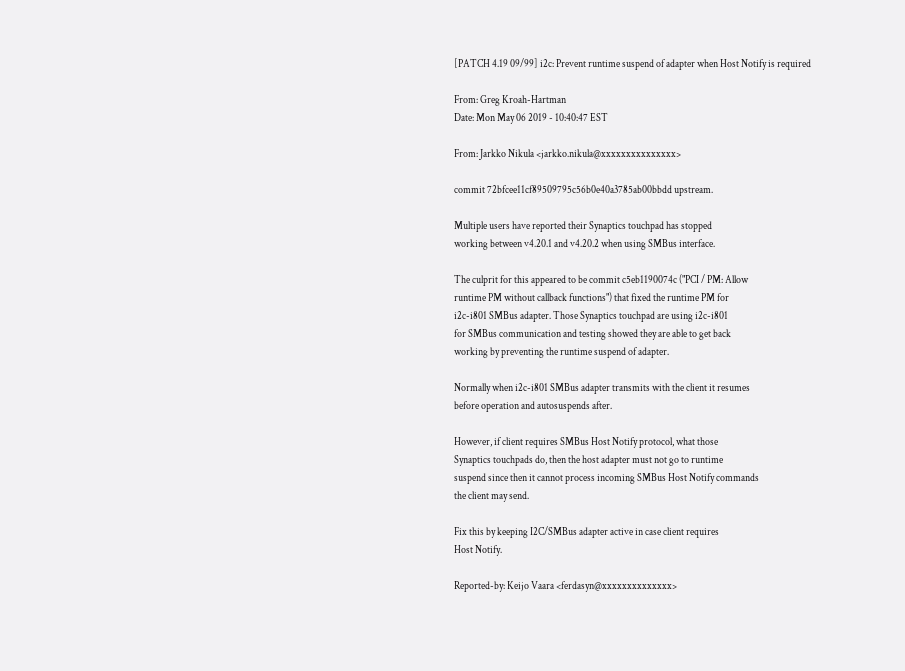[PATCH 4.19 09/99] i2c: Prevent runtime suspend of adapter when Host Notify is required

From: Greg Kroah-Hartman
Date: Mon May 06 2019 - 10:40:47 EST

From: Jarkko Nikula <jarkko.nikula@xxxxxxxxxxxxxxx>

commit 72bfcee11cf89509795c56b0e40a3785ab00bbdd upstream.

Multiple users have reported their Synaptics touchpad has stopped
working between v4.20.1 and v4.20.2 when using SMBus interface.

The culprit for this appeared to be commit c5eb1190074c ("PCI / PM: Allow
runtime PM without callback functions") that fixed the runtime PM for
i2c-i801 SMBus adapter. Those Synaptics touchpad are using i2c-i801
for SMBus communication and testing showed they are able to get back
working by preventing the runtime suspend of adapter.

Normally when i2c-i801 SMBus adapter transmits with the client it resumes
before operation and autosuspends after.

However, if client requires SMBus Host Notify protocol, what those
Synaptics touchpads do, then the host adapter must not go to runtime
suspend since then it cannot process incoming SMBus Host Notify commands
the client may send.

Fix this by keeping I2C/SMBus adapter active in case client requires
Host Notify.

Reported-by: Keijo Vaara <ferdasyn@xxxxxxxxxxxxxx>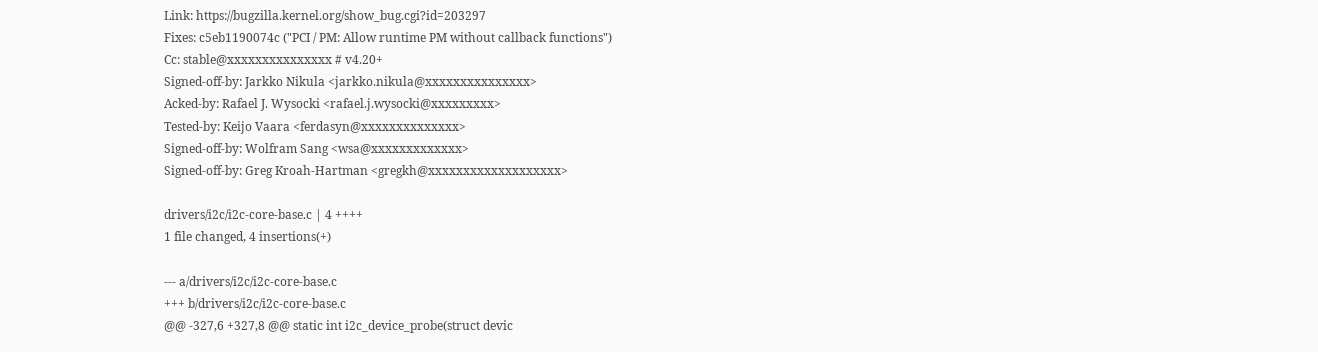Link: https://bugzilla.kernel.org/show_bug.cgi?id=203297
Fixes: c5eb1190074c ("PCI / PM: Allow runtime PM without callback functions")
Cc: stable@xxxxxxxxxxxxxxx # v4.20+
Signed-off-by: Jarkko Nikula <jarkko.nikula@xxxxxxxxxxxxxxx>
Acked-by: Rafael J. Wysocki <rafael.j.wysocki@xxxxxxxxx>
Tested-by: Keijo Vaara <ferdasyn@xxxxxxxxxxxxxx>
Signed-off-by: Wolfram Sang <wsa@xxxxxxxxxxxxx>
Signed-off-by: Greg Kroah-Hartman <gregkh@xxxxxxxxxxxxxxxxxxx>

drivers/i2c/i2c-core-base.c | 4 ++++
1 file changed, 4 insertions(+)

--- a/drivers/i2c/i2c-core-base.c
+++ b/drivers/i2c/i2c-core-base.c
@@ -327,6 +327,8 @@ static int i2c_device_probe(struct devic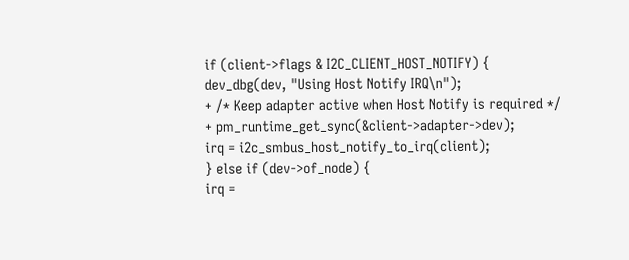if (client->flags & I2C_CLIENT_HOST_NOTIFY) {
dev_dbg(dev, "Using Host Notify IRQ\n");
+ /* Keep adapter active when Host Notify is required */
+ pm_runtime_get_sync(&client->adapter->dev);
irq = i2c_smbus_host_notify_to_irq(client);
} else if (dev->of_node) {
irq =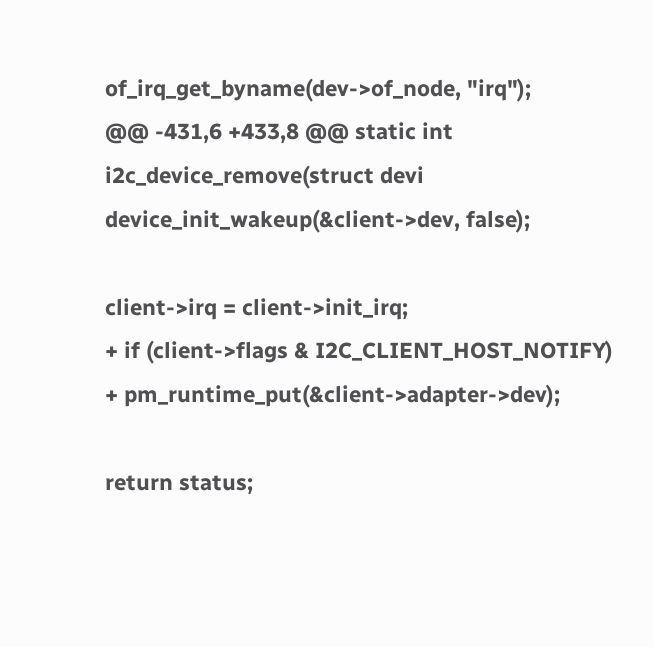of_irq_get_byname(dev->of_node, "irq");
@@ -431,6 +433,8 @@ static int i2c_device_remove(struct devi
device_init_wakeup(&client->dev, false);

client->irq = client->init_irq;
+ if (client->flags & I2C_CLIENT_HOST_NOTIFY)
+ pm_runtime_put(&client->adapter->dev);

return status;